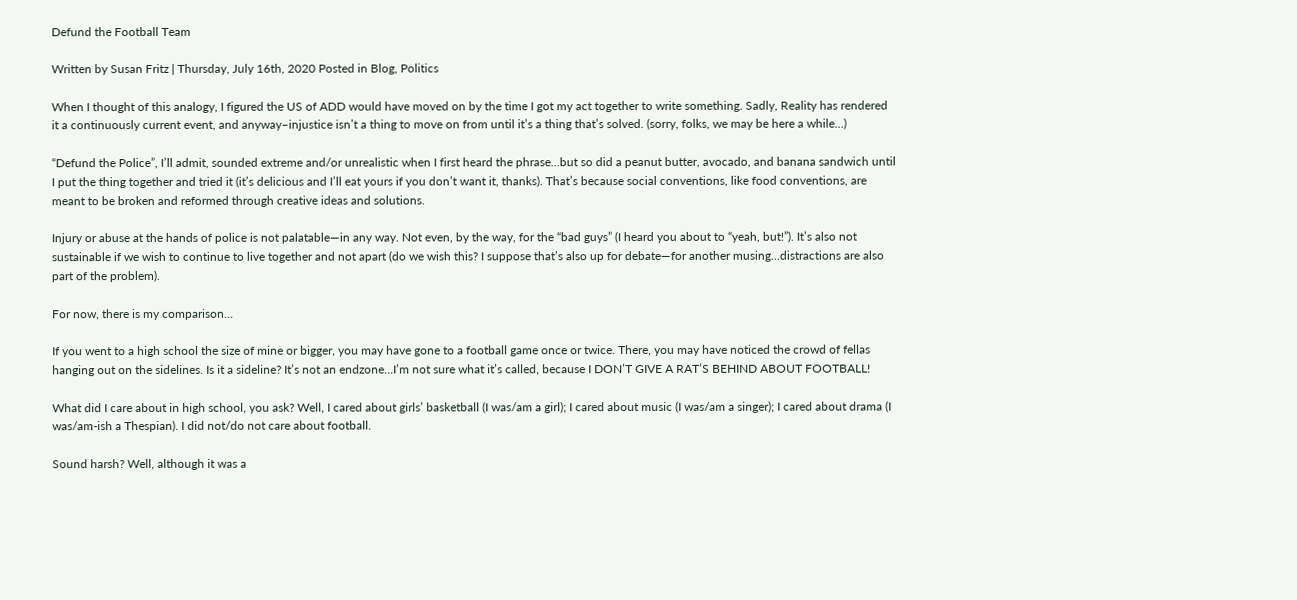Defund the Football Team

Written by Susan Fritz | Thursday, July 16th, 2020 Posted in Blog, Politics

When I thought of this analogy, I figured the US of ADD would have moved on by the time I got my act together to write something. Sadly, Reality has rendered it a continuously current event, and anyway–injustice isn’t a thing to move on from until it’s a thing that’s solved. (sorry, folks, we may be here a while…)

“Defund the Police”, I’ll admit, sounded extreme and/or unrealistic when I first heard the phrase…but so did a peanut butter, avocado, and banana sandwich until I put the thing together and tried it (it’s delicious and I’ll eat yours if you don’t want it, thanks). That’s because social conventions, like food conventions, are meant to be broken and reformed through creative ideas and solutions.

Injury or abuse at the hands of police is not palatable—in any way. Not even, by the way, for the “bad guys” (I heard you about to “yeah, but!”). It’s also not sustainable if we wish to continue to live together and not apart (do we wish this? I suppose that’s also up for debate—for another musing…distractions are also part of the problem).

For now, there is my comparison…

If you went to a high school the size of mine or bigger, you may have gone to a football game once or twice. There, you may have noticed the crowd of fellas hanging out on the sidelines. Is it a sideline? It’s not an endzone…I’m not sure what it’s called, because I DON’T GIVE A RAT’S BEHIND ABOUT FOOTBALL!

What did I care about in high school, you ask? Well, I cared about girls’ basketball (I was/am a girl); I cared about music (I was/am a singer); I cared about drama (I was/am-ish a Thespian). I did not/do not care about football.

Sound harsh? Well, although it was a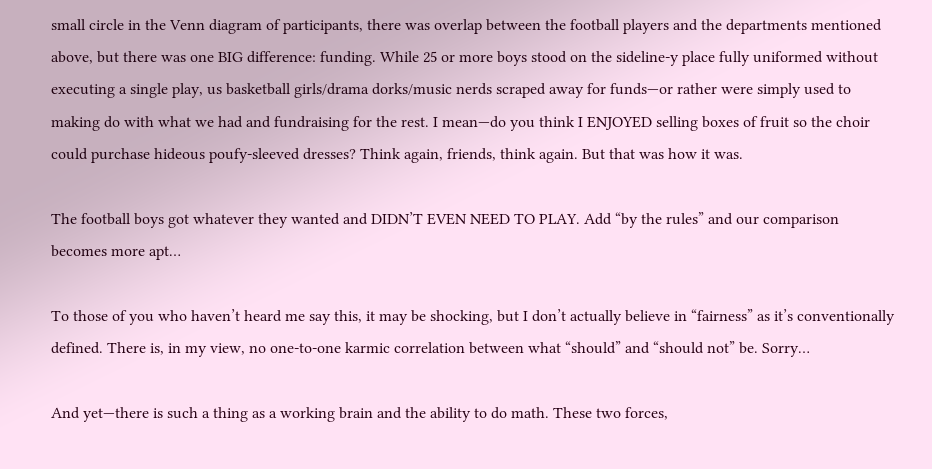small circle in the Venn diagram of participants, there was overlap between the football players and the departments mentioned above, but there was one BIG difference: funding. While 25 or more boys stood on the sideline-y place fully uniformed without executing a single play, us basketball girls/drama dorks/music nerds scraped away for funds—or rather were simply used to making do with what we had and fundraising for the rest. I mean—do you think I ENJOYED selling boxes of fruit so the choir could purchase hideous poufy-sleeved dresses? Think again, friends, think again. But that was how it was.

The football boys got whatever they wanted and DIDN’T EVEN NEED TO PLAY. Add “by the rules” and our comparison becomes more apt…

To those of you who haven’t heard me say this, it may be shocking, but I don’t actually believe in “fairness” as it’s conventionally defined. There is, in my view, no one-to-one karmic correlation between what “should” and “should not” be. Sorry…

And yet—there is such a thing as a working brain and the ability to do math. These two forces,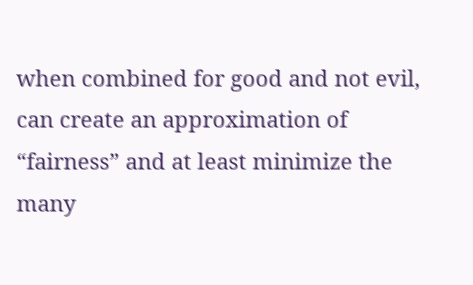when combined for good and not evil, can create an approximation of “fairness” and at least minimize the many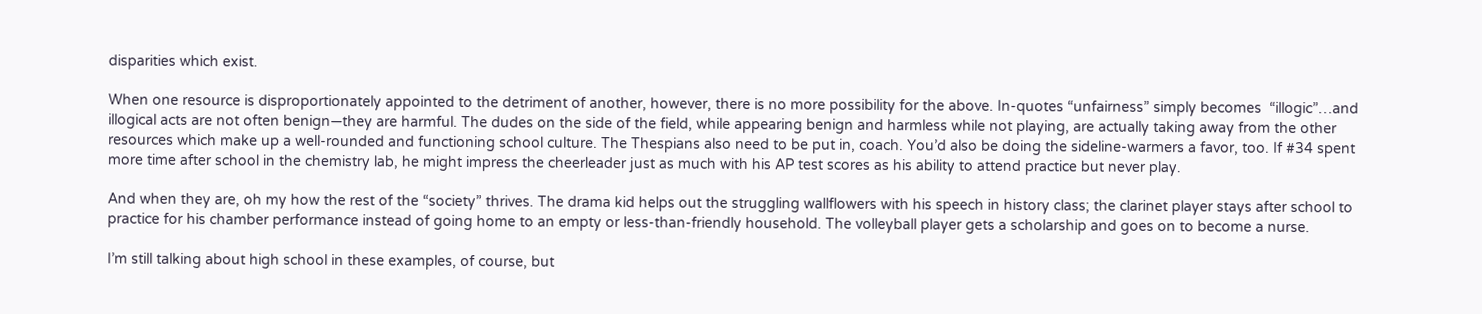disparities which exist.

When one resource is disproportionately appointed to the detriment of another, however, there is no more possibility for the above. In-quotes “unfairness” simply becomes  “illogic”…and illogical acts are not often benign—they are harmful. The dudes on the side of the field, while appearing benign and harmless while not playing, are actually taking away from the other resources which make up a well-rounded and functioning school culture. The Thespians also need to be put in, coach. You’d also be doing the sideline-warmers a favor, too. If #34 spent more time after school in the chemistry lab, he might impress the cheerleader just as much with his AP test scores as his ability to attend practice but never play.

And when they are, oh my how the rest of the “society” thrives. The drama kid helps out the struggling wallflowers with his speech in history class; the clarinet player stays after school to practice for his chamber performance instead of going home to an empty or less-than-friendly household. The volleyball player gets a scholarship and goes on to become a nurse.

I’m still talking about high school in these examples, of course, but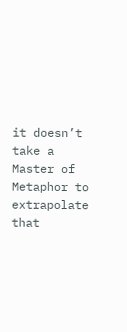it doesn’t take a Master of Metaphor to extrapolate that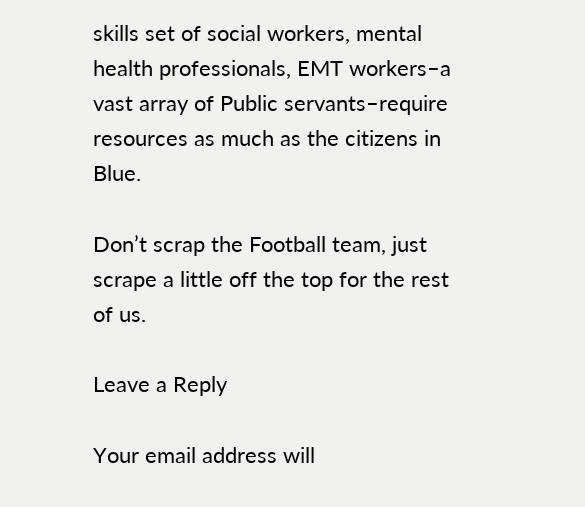skills set of social workers, mental health professionals, EMT workers–a vast array of Public servants–require resources as much as the citizens in Blue.

Don’t scrap the Football team, just scrape a little off the top for the rest of us.

Leave a Reply

Your email address will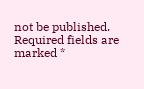not be published. Required fields are marked *